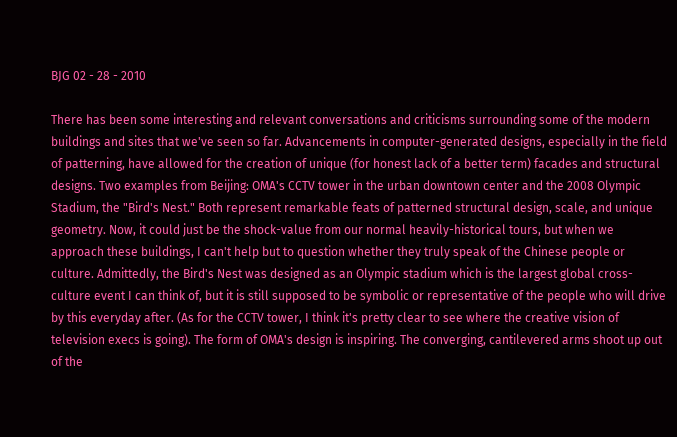BJG 02 - 28 - 2010

There has been some interesting and relevant conversations and criticisms surrounding some of the modern buildings and sites that we've seen so far. Advancements in computer-generated designs, especially in the field of patterning, have allowed for the creation of unique (for honest lack of a better term) facades and structural designs. Two examples from Beijing: OMA's CCTV tower in the urban downtown center and the 2008 Olympic Stadium, the "Bird's Nest." Both represent remarkable feats of patterned structural design, scale, and unique geometry. Now, it could just be the shock-value from our normal heavily-historical tours, but when we approach these buildings, I can't help but to question whether they truly speak of the Chinese people or culture. Admittedly, the Bird's Nest was designed as an Olympic stadium which is the largest global cross-culture event I can think of, but it is still supposed to be symbolic or representative of the people who will drive by this everyday after. (As for the CCTV tower, I think it's pretty clear to see where the creative vision of television execs is going). The form of OMA's design is inspiring. The converging, cantilevered arms shoot up out of the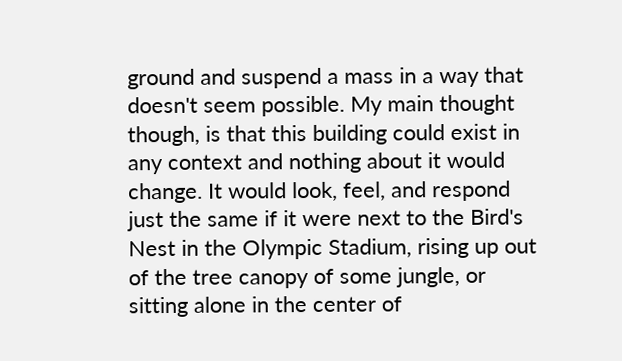ground and suspend a mass in a way that doesn't seem possible. My main thought though, is that this building could exist in any context and nothing about it would change. It would look, feel, and respond just the same if it were next to the Bird's Nest in the Olympic Stadium, rising up out of the tree canopy of some jungle, or sitting alone in the center of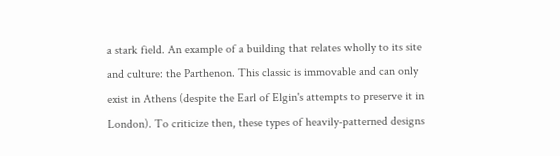a stark field. An example of a building that relates wholly to its site and culture: the Parthenon. This classic is immovable and can only exist in Athens (despite the Earl of Elgin's attempts to preserve it in London). To criticize then, these types of heavily-patterned designs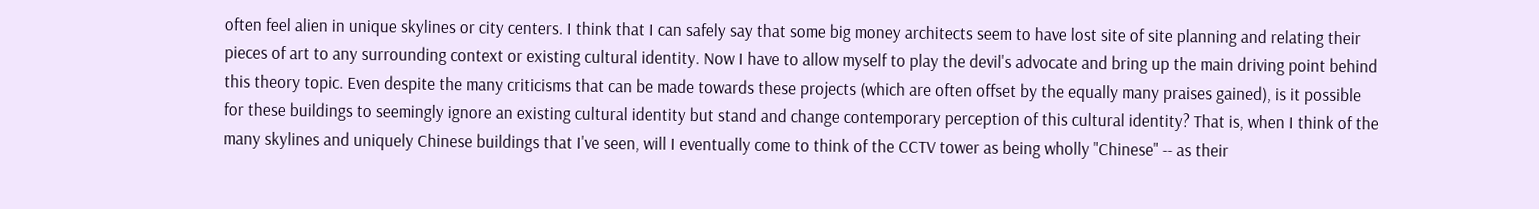often feel alien in unique skylines or city centers. I think that I can safely say that some big money architects seem to have lost site of site planning and relating their pieces of art to any surrounding context or existing cultural identity. Now I have to allow myself to play the devil's advocate and bring up the main driving point behind this theory topic. Even despite the many criticisms that can be made towards these projects (which are often offset by the equally many praises gained), is it possible for these buildings to seemingly ignore an existing cultural identity but stand and change contemporary perception of this cultural identity? That is, when I think of the many skylines and uniquely Chinese buildings that I've seen, will I eventually come to think of the CCTV tower as being wholly "Chinese" -- as their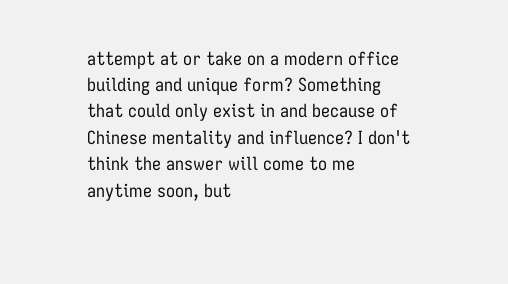attempt at or take on a modern office building and unique form? Something that could only exist in and because of Chinese mentality and influence? I don't think the answer will come to me anytime soon, but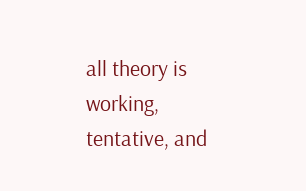all theory is working, tentative, and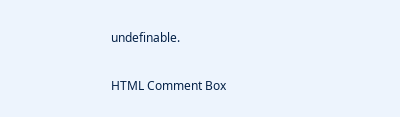undefinable.

HTML Comment Box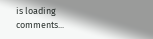is loading comments...